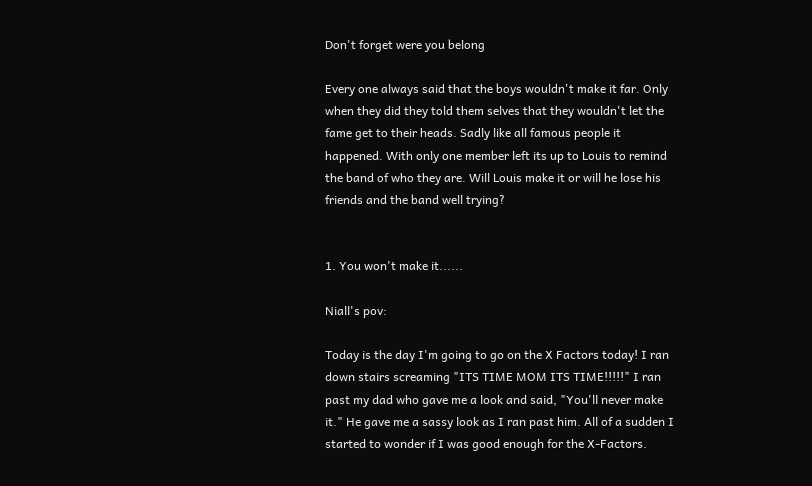Don't forget were you belong

Every one always said that the boys wouldn't make it far. Only when they did they told them selves that they wouldn't let the fame get to their heads. Sadly like all famous people it happened. With only one member left its up to Louis to remind the band of who they are. Will Louis make it or will he lose his friends and the band well trying?


1. You won't make it......

Niall's pov:

Today is the day I'm going to go on the X Factors today! I ran down stairs screaming "ITS TIME MOM ITS TIME!!!!!" I ran past my dad who gave me a look and said, "You'll never make it." He gave me a sassy look as I ran past him. All of a sudden I started to wonder if I was good enough for the X-Factors.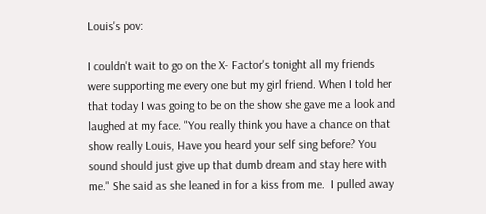Louis's pov:

I couldn't wait to go on the X- Factor's tonight all my friends were supporting me every one but my girl friend. When I told her that today I was going to be on the show she gave me a look and laughed at my face. "You really think you have a chance on that show really Louis, Have you heard your self sing before? You sound should just give up that dumb dream and stay here with me." She said as she leaned in for a kiss from me.  I pulled away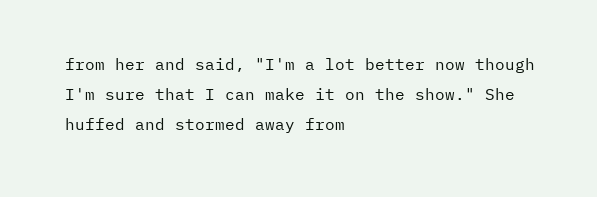from her and said, "I'm a lot better now though I'm sure that I can make it on the show." She huffed and stormed away from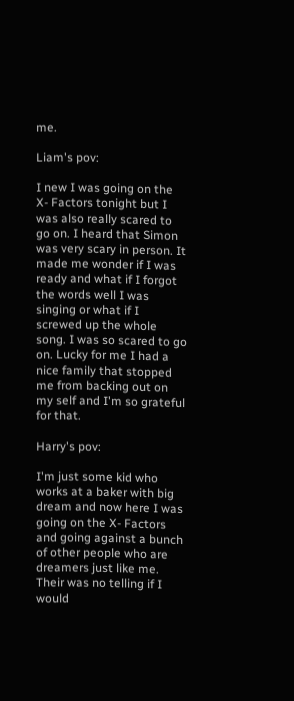me.

Liam's pov:

I new I was going on the X- Factors tonight but I was also really scared to go on. I heard that Simon was very scary in person. It made me wonder if I was ready and what if I forgot the words well I was singing or what if I screwed up the whole song. I was so scared to go on. Lucky for me I had a nice family that stopped me from backing out on my self and I'm so grateful for that.

Harry's pov:

I'm just some kid who works at a baker with big dream and now here I was going on the X- Factors and going against a bunch of other people who are dreamers just like me. Their was no telling if I would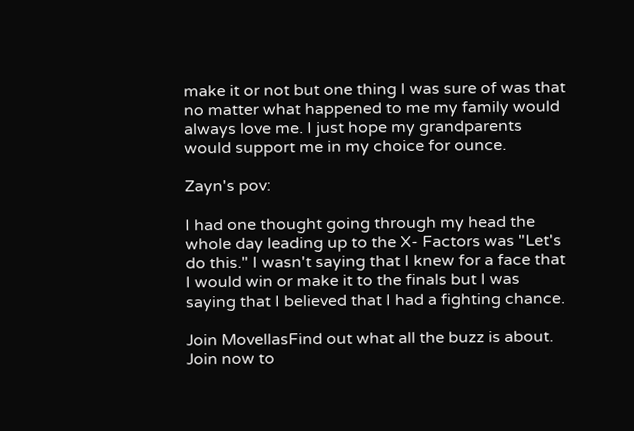make it or not but one thing I was sure of was that no matter what happened to me my family would always love me. I just hope my grandparents would support me in my choice for ounce.

Zayn's pov:

I had one thought going through my head the whole day leading up to the X- Factors was "Let's do this." I wasn't saying that I knew for a face that I would win or make it to the finals but I was saying that I believed that I had a fighting chance.

Join MovellasFind out what all the buzz is about. Join now to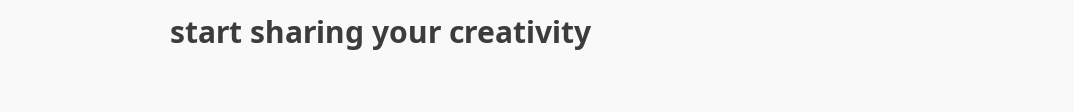start sharing your creativity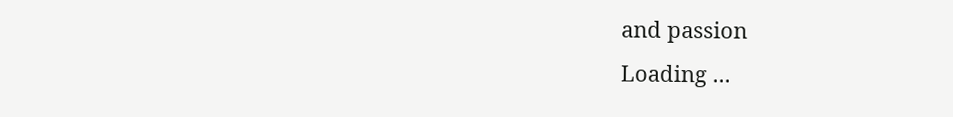and passion
Loading ...